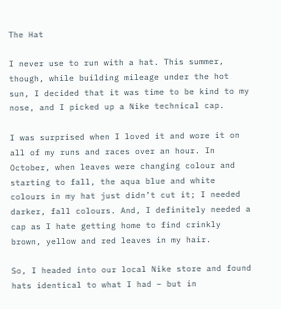The Hat

I never use to run with a hat. This summer, though, while building mileage under the hot sun, I decided that it was time to be kind to my nose, and I picked up a Nike technical cap.

I was surprised when I loved it and wore it on all of my runs and races over an hour. In October, when leaves were changing colour and starting to fall, the aqua blue and white colours in my hat just didn’t cut it; I needed darker, fall colours. And, I definitely needed a cap as I hate getting home to find crinkly brown, yellow and red leaves in my hair.

So, I headed into our local Nike store and found hats identical to what I had – but in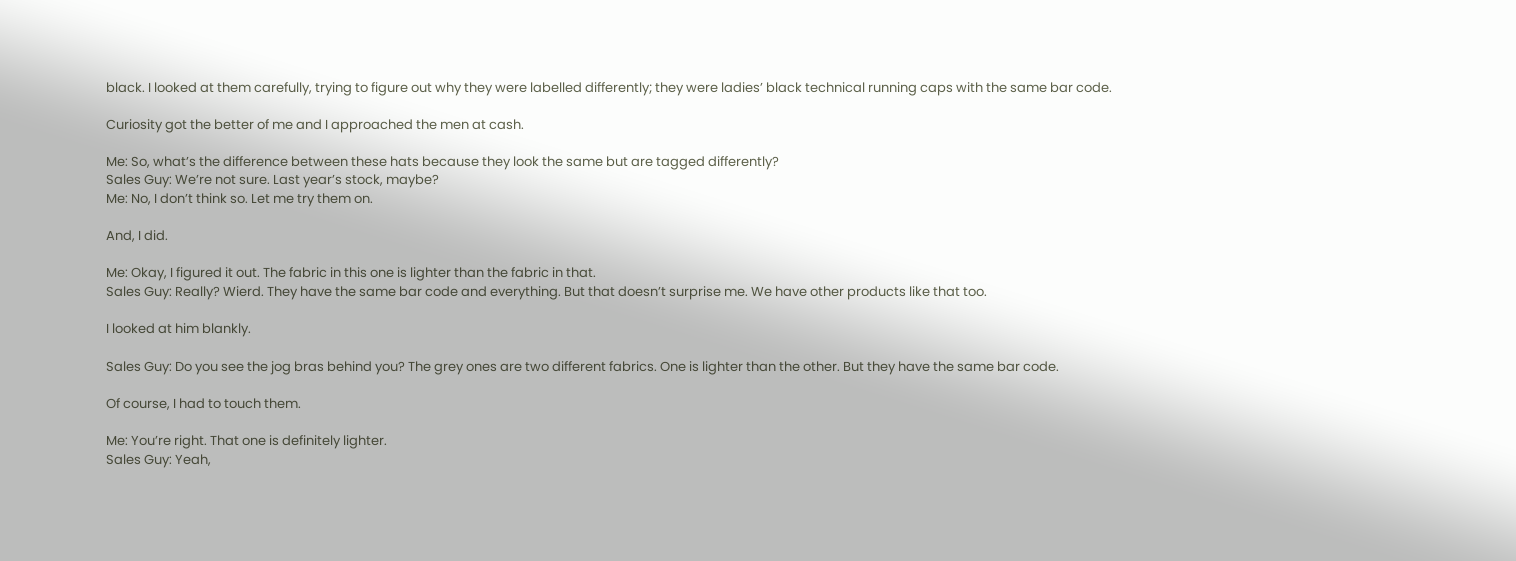black. I looked at them carefully, trying to figure out why they were labelled differently; they were ladies’ black technical running caps with the same bar code.

Curiosity got the better of me and I approached the men at cash.

Me: So, what’s the difference between these hats because they look the same but are tagged differently?
Sales Guy: We’re not sure. Last year’s stock, maybe?
Me: No, I don’t think so. Let me try them on.

And, I did.

Me: Okay, I figured it out. The fabric in this one is lighter than the fabric in that.
Sales Guy: Really? Wierd. They have the same bar code and everything. But that doesn’t surprise me. We have other products like that too.

I looked at him blankly.

Sales Guy: Do you see the jog bras behind you? The grey ones are two different fabrics. One is lighter than the other. But they have the same bar code.

Of course, I had to touch them.

Me: You’re right. That one is definitely lighter.
Sales Guy: Yeah,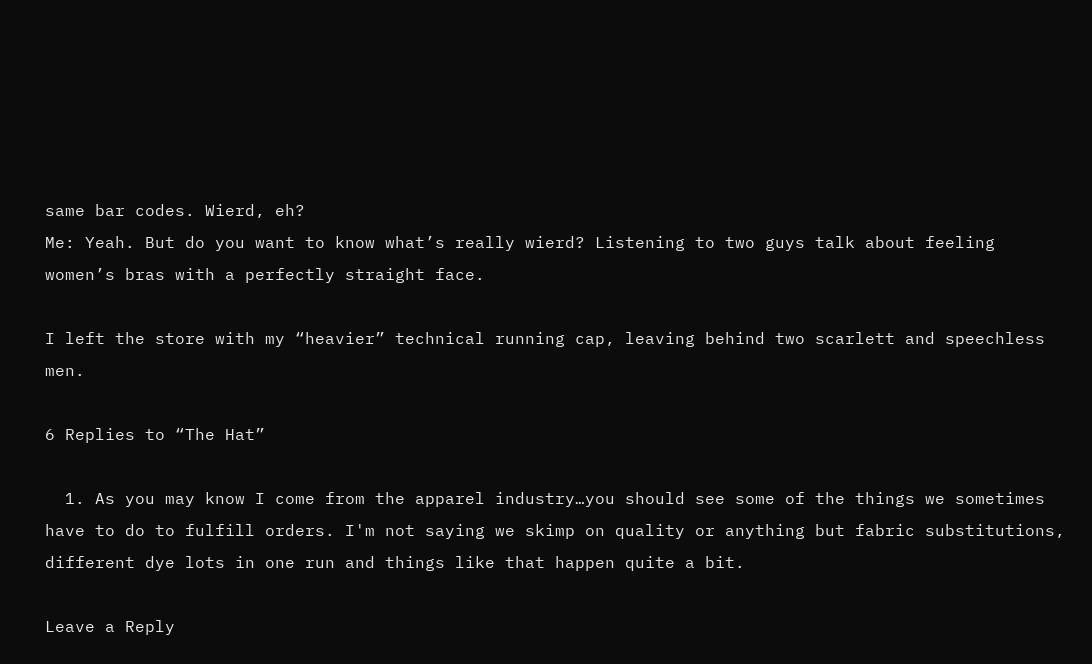same bar codes. Wierd, eh?
Me: Yeah. But do you want to know what’s really wierd? Listening to two guys talk about feeling women’s bras with a perfectly straight face.

I left the store with my “heavier” technical running cap, leaving behind two scarlett and speechless men.

6 Replies to “The Hat”

  1. As you may know I come from the apparel industry…you should see some of the things we sometimes have to do to fulfill orders. I'm not saying we skimp on quality or anything but fabric substitutions, different dye lots in one run and things like that happen quite a bit.

Leave a Reply